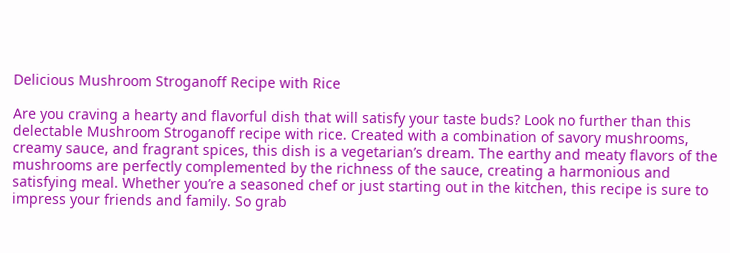Delicious Mushroom Stroganoff Recipe with Rice

Are you craving a hearty and flavorful dish that will satisfy your taste buds? Look no further than this delectable Mushroom Stroganoff recipe with rice. Created with a combination of savory mushrooms, creamy sauce, and fragrant spices, this dish is a vegetarian’s dream. The earthy and meaty flavors of the mushrooms are perfectly complemented by the richness of the sauce, creating a harmonious and satisfying meal. Whether you’re a seasoned chef or just starting out in the kitchen, this recipe is sure to impress your friends and family. So grab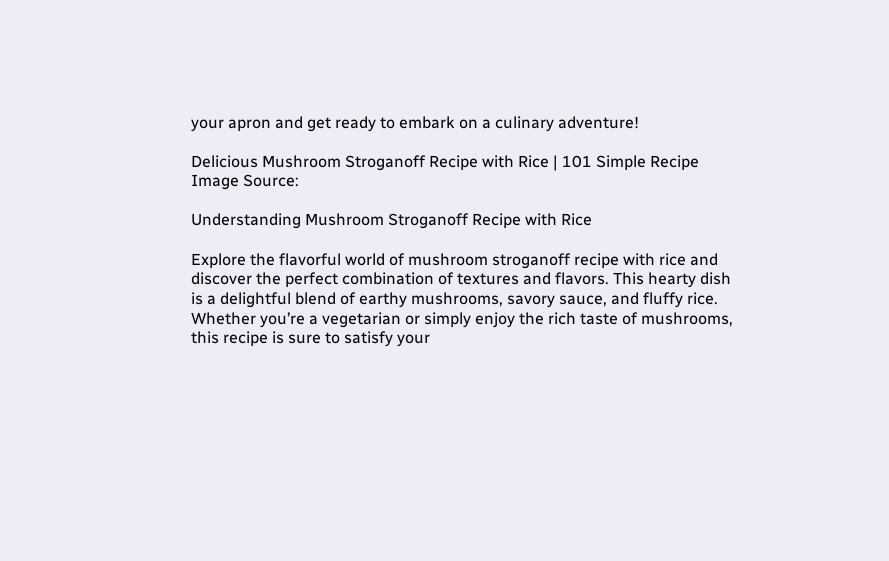your apron and get ready to embark on a culinary adventure!

Delicious Mushroom Stroganoff Recipe with Rice | 101 Simple Recipe
Image Source:

Understanding Mushroom Stroganoff Recipe with Rice

Explore the flavorful world of mushroom stroganoff recipe with rice and discover the perfect combination of textures and flavors. This hearty dish is a delightful blend of earthy mushrooms, savory sauce, and fluffy rice. Whether you’re a vegetarian or simply enjoy the rich taste of mushrooms, this recipe is sure to satisfy your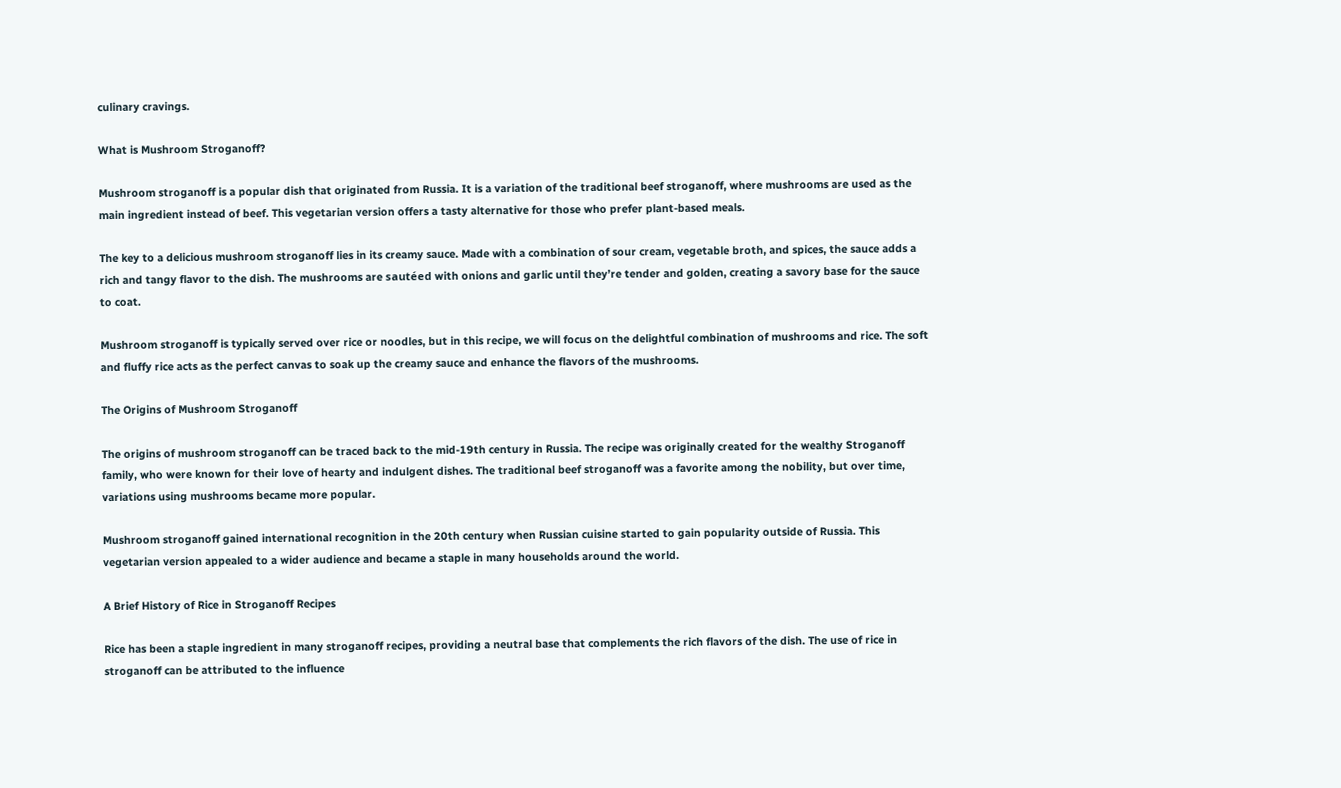culinary cravings.

What is Mushroom Stroganoff?

Mushroom stroganoff is a popular dish that originated from Russia. It is a variation of the traditional beef stroganoff, where mushrooms are used as the main ingredient instead of beef. This vegetarian version offers a tasty alternative for those who prefer plant-based meals.

The key to a delicious mushroom stroganoff lies in its creamy sauce. Made with a combination of sour cream, vegetable broth, and spices, the sauce adds a rich and tangy flavor to the dish. The mushrooms are sautéed with onions and garlic until they’re tender and golden, creating a savory base for the sauce to coat.

Mushroom stroganoff is typically served over rice or noodles, but in this recipe, we will focus on the delightful combination of mushrooms and rice. The soft and fluffy rice acts as the perfect canvas to soak up the creamy sauce and enhance the flavors of the mushrooms.

The Origins of Mushroom Stroganoff

The origins of mushroom stroganoff can be traced back to the mid-19th century in Russia. The recipe was originally created for the wealthy Stroganoff family, who were known for their love of hearty and indulgent dishes. The traditional beef stroganoff was a favorite among the nobility, but over time, variations using mushrooms became more popular.

Mushroom stroganoff gained international recognition in the 20th century when Russian cuisine started to gain popularity outside of Russia. This vegetarian version appealed to a wider audience and became a staple in many households around the world.

A Brief History of Rice in Stroganoff Recipes

Rice has been a staple ingredient in many stroganoff recipes, providing a neutral base that complements the rich flavors of the dish. The use of rice in stroganoff can be attributed to the influence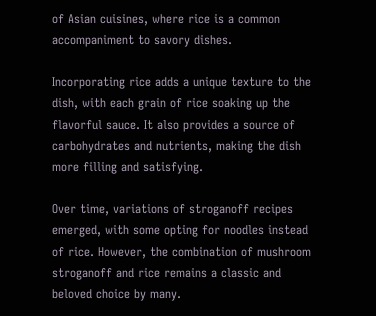of Asian cuisines, where rice is a common accompaniment to savory dishes.

Incorporating rice adds a unique texture to the dish, with each grain of rice soaking up the flavorful sauce. It also provides a source of carbohydrates and nutrients, making the dish more filling and satisfying.

Over time, variations of stroganoff recipes emerged, with some opting for noodles instead of rice. However, the combination of mushroom stroganoff and rice remains a classic and beloved choice by many.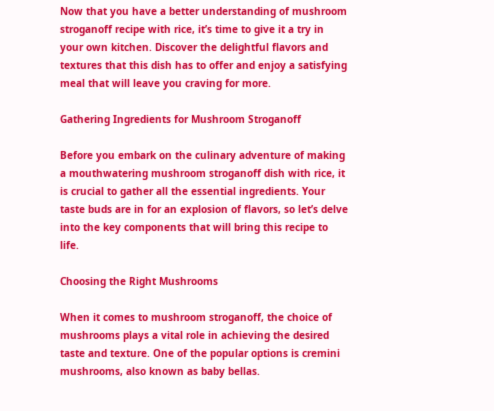Now that you have a better understanding of mushroom stroganoff recipe with rice, it’s time to give it a try in your own kitchen. Discover the delightful flavors and textures that this dish has to offer and enjoy a satisfying meal that will leave you craving for more.

Gathering Ingredients for Mushroom Stroganoff

Before you embark on the culinary adventure of making a mouthwatering mushroom stroganoff dish with rice, it is crucial to gather all the essential ingredients. Your taste buds are in for an explosion of flavors, so let’s delve into the key components that will bring this recipe to life.

Choosing the Right Mushrooms

When it comes to mushroom stroganoff, the choice of mushrooms plays a vital role in achieving the desired taste and texture. One of the popular options is cremini mushrooms, also known as baby bellas.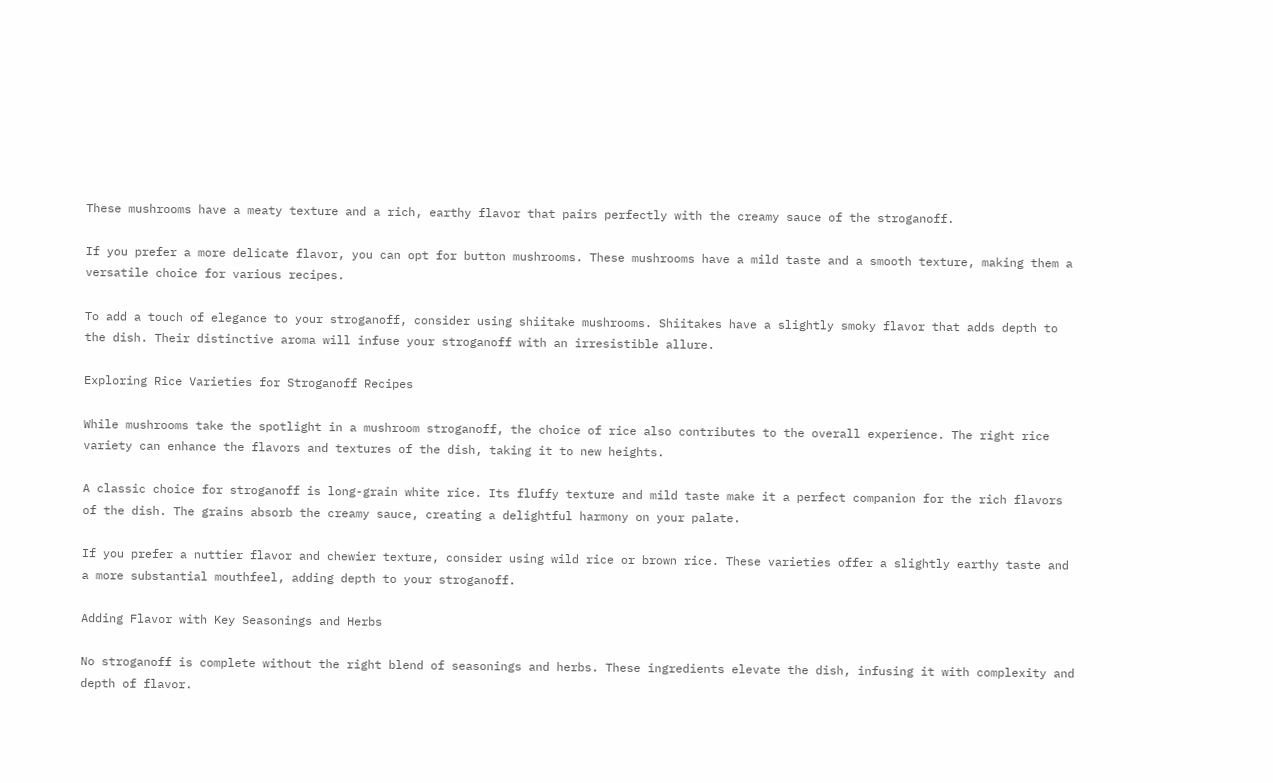These mushrooms have a meaty texture and a rich, earthy flavor that pairs perfectly with the creamy sauce of the stroganoff.

If you prefer a more delicate flavor, you can opt for button mushrooms. These mushrooms have a mild taste and a smooth texture, making them a versatile choice for various recipes.

To add a touch of elegance to your stroganoff, consider using shiitake mushrooms. Shiitakes have a slightly smoky flavor that adds depth to the dish. Their distinctive aroma will infuse your stroganoff with an irresistible allure.

Exploring Rice Varieties for Stroganoff Recipes

While mushrooms take the spotlight in a mushroom stroganoff, the choice of rice also contributes to the overall experience. The right rice variety can enhance the flavors and textures of the dish, taking it to new heights.

A classic choice for stroganoff is long-grain white rice. Its fluffy texture and mild taste make it a perfect companion for the rich flavors of the dish. The grains absorb the creamy sauce, creating a delightful harmony on your palate.

If you prefer a nuttier flavor and chewier texture, consider using wild rice or brown rice. These varieties offer a slightly earthy taste and a more substantial mouthfeel, adding depth to your stroganoff.

Adding Flavor with Key Seasonings and Herbs

No stroganoff is complete without the right blend of seasonings and herbs. These ingredients elevate the dish, infusing it with complexity and depth of flavor.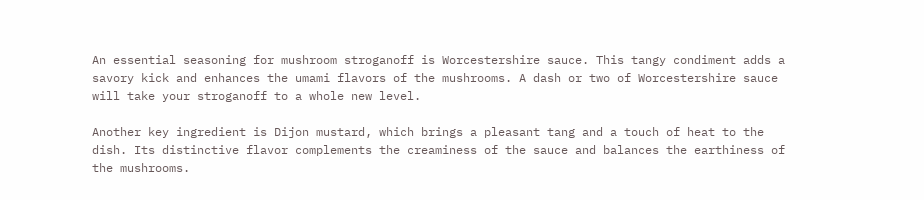An essential seasoning for mushroom stroganoff is Worcestershire sauce. This tangy condiment adds a savory kick and enhances the umami flavors of the mushrooms. A dash or two of Worcestershire sauce will take your stroganoff to a whole new level.

Another key ingredient is Dijon mustard, which brings a pleasant tang and a touch of heat to the dish. Its distinctive flavor complements the creaminess of the sauce and balances the earthiness of the mushrooms.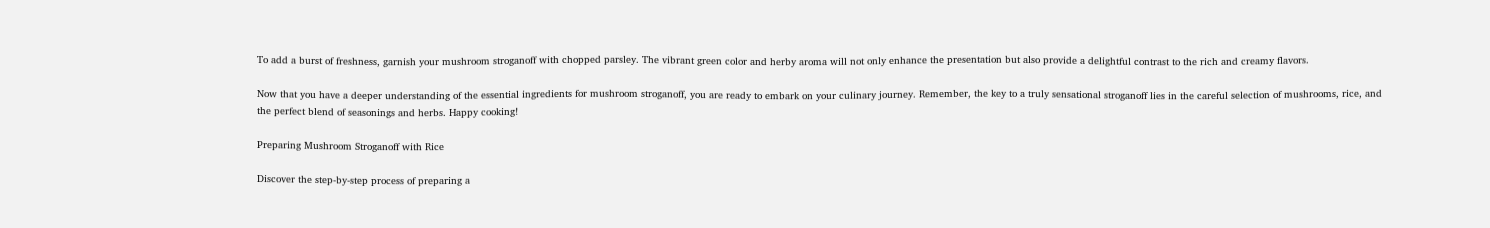To add a burst of freshness, garnish your mushroom stroganoff with chopped parsley. The vibrant green color and herby aroma will not only enhance the presentation but also provide a delightful contrast to the rich and creamy flavors.

Now that you have a deeper understanding of the essential ingredients for mushroom stroganoff, you are ready to embark on your culinary journey. Remember, the key to a truly sensational stroganoff lies in the careful selection of mushrooms, rice, and the perfect blend of seasonings and herbs. Happy cooking!

Preparing Mushroom Stroganoff with Rice

Discover the step-by-step process of preparing a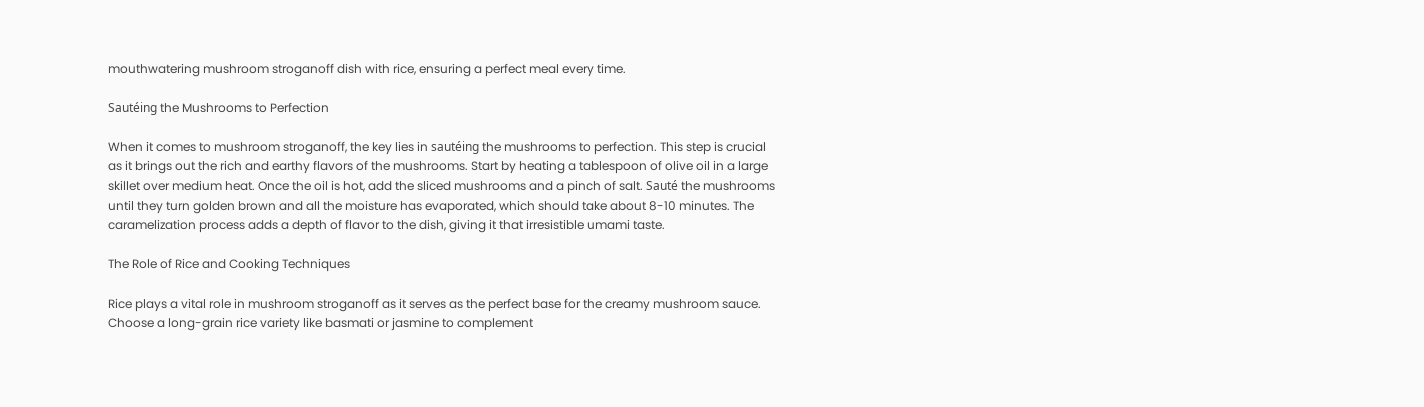mouthwatering mushroom stroganoff dish with rice, ensuring a perfect meal every time.

Sautéing the Mushrooms to Perfection

When it comes to mushroom stroganoff, the key lies in sautéing the mushrooms to perfection. This step is crucial as it brings out the rich and earthy flavors of the mushrooms. Start by heating a tablespoon of olive oil in a large skillet over medium heat. Once the oil is hot, add the sliced mushrooms and a pinch of salt. Sauté the mushrooms until they turn golden brown and all the moisture has evaporated, which should take about 8-10 minutes. The caramelization process adds a depth of flavor to the dish, giving it that irresistible umami taste.

The Role of Rice and Cooking Techniques

Rice plays a vital role in mushroom stroganoff as it serves as the perfect base for the creamy mushroom sauce. Choose a long-grain rice variety like basmati or jasmine to complement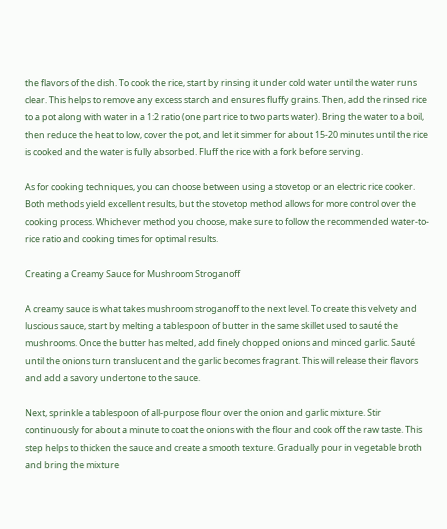the flavors of the dish. To cook the rice, start by rinsing it under cold water until the water runs clear. This helps to remove any excess starch and ensures fluffy grains. Then, add the rinsed rice to a pot along with water in a 1:2 ratio (one part rice to two parts water). Bring the water to a boil, then reduce the heat to low, cover the pot, and let it simmer for about 15-20 minutes until the rice is cooked and the water is fully absorbed. Fluff the rice with a fork before serving.

As for cooking techniques, you can choose between using a stovetop or an electric rice cooker. Both methods yield excellent results, but the stovetop method allows for more control over the cooking process. Whichever method you choose, make sure to follow the recommended water-to-rice ratio and cooking times for optimal results.

Creating a Creamy Sauce for Mushroom Stroganoff

A creamy sauce is what takes mushroom stroganoff to the next level. To create this velvety and luscious sauce, start by melting a tablespoon of butter in the same skillet used to sauté the mushrooms. Once the butter has melted, add finely chopped onions and minced garlic. Sauté until the onions turn translucent and the garlic becomes fragrant. This will release their flavors and add a savory undertone to the sauce.

Next, sprinkle a tablespoon of all-purpose flour over the onion and garlic mixture. Stir continuously for about a minute to coat the onions with the flour and cook off the raw taste. This step helps to thicken the sauce and create a smooth texture. Gradually pour in vegetable broth and bring the mixture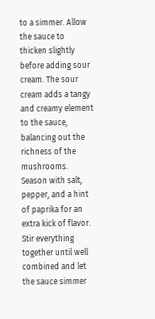to a simmer. Allow the sauce to thicken slightly before adding sour cream. The sour cream adds a tangy and creamy element to the sauce, balancing out the richness of the mushrooms. Season with salt, pepper, and a hint of paprika for an extra kick of flavor. Stir everything together until well combined and let the sauce simmer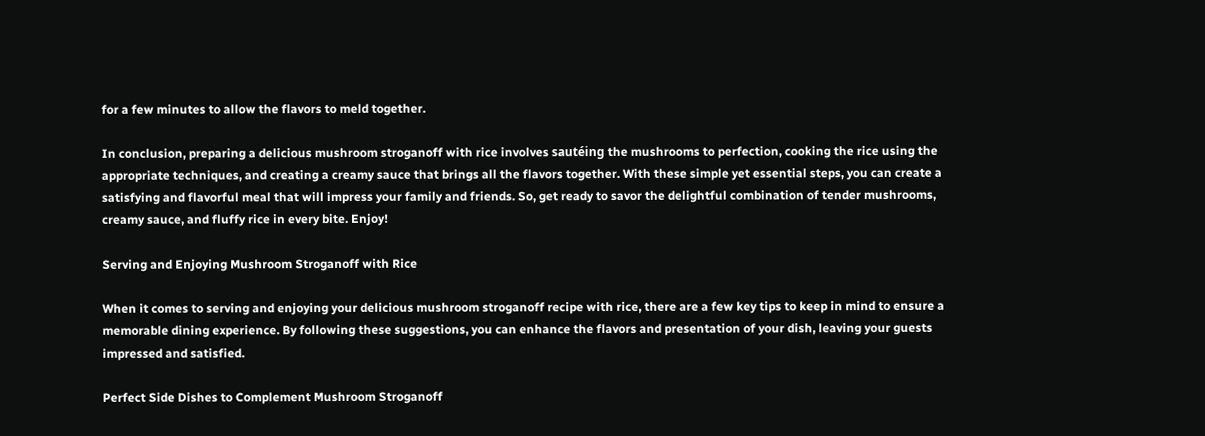for a few minutes to allow the flavors to meld together.

In conclusion, preparing a delicious mushroom stroganoff with rice involves sautéing the mushrooms to perfection, cooking the rice using the appropriate techniques, and creating a creamy sauce that brings all the flavors together. With these simple yet essential steps, you can create a satisfying and flavorful meal that will impress your family and friends. So, get ready to savor the delightful combination of tender mushrooms, creamy sauce, and fluffy rice in every bite. Enjoy!

Serving and Enjoying Mushroom Stroganoff with Rice

When it comes to serving and enjoying your delicious mushroom stroganoff recipe with rice, there are a few key tips to keep in mind to ensure a memorable dining experience. By following these suggestions, you can enhance the flavors and presentation of your dish, leaving your guests impressed and satisfied.

Perfect Side Dishes to Complement Mushroom Stroganoff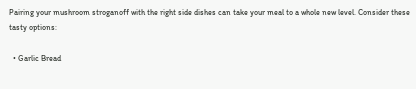Pairing your mushroom stroganoff with the right side dishes can take your meal to a whole new level. Consider these tasty options:

  • Garlic Bread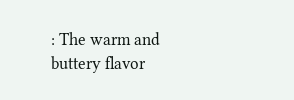: The warm and buttery flavor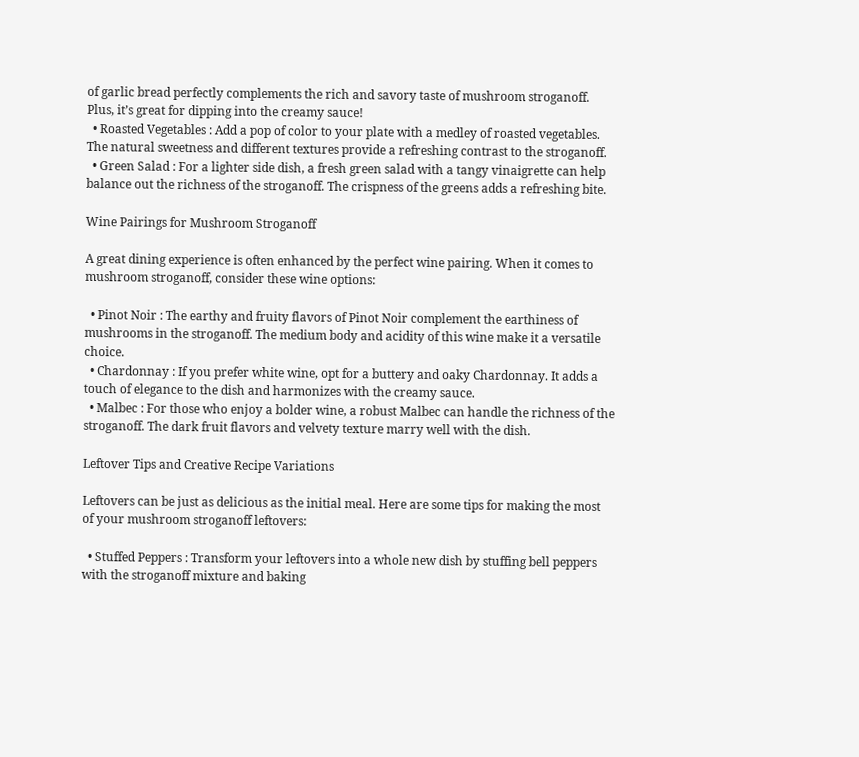of garlic bread perfectly complements the rich and savory taste of mushroom stroganoff. Plus, it’s great for dipping into the creamy sauce!
  • Roasted Vegetables : Add a pop of color to your plate with a medley of roasted vegetables. The natural sweetness and different textures provide a refreshing contrast to the stroganoff.
  • Green Salad : For a lighter side dish, a fresh green salad with a tangy vinaigrette can help balance out the richness of the stroganoff. The crispness of the greens adds a refreshing bite.

Wine Pairings for Mushroom Stroganoff

A great dining experience is often enhanced by the perfect wine pairing. When it comes to mushroom stroganoff, consider these wine options:

  • Pinot Noir : The earthy and fruity flavors of Pinot Noir complement the earthiness of mushrooms in the stroganoff. The medium body and acidity of this wine make it a versatile choice.
  • Chardonnay : If you prefer white wine, opt for a buttery and oaky Chardonnay. It adds a touch of elegance to the dish and harmonizes with the creamy sauce.
  • Malbec : For those who enjoy a bolder wine, a robust Malbec can handle the richness of the stroganoff. The dark fruit flavors and velvety texture marry well with the dish.

Leftover Tips and Creative Recipe Variations

Leftovers can be just as delicious as the initial meal. Here are some tips for making the most of your mushroom stroganoff leftovers:

  • Stuffed Peppers : Transform your leftovers into a whole new dish by stuffing bell peppers with the stroganoff mixture and baking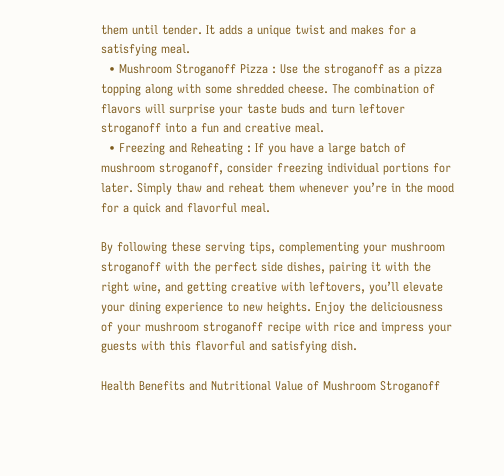them until tender. It adds a unique twist and makes for a satisfying meal.
  • Mushroom Stroganoff Pizza : Use the stroganoff as a pizza topping along with some shredded cheese. The combination of flavors will surprise your taste buds and turn leftover stroganoff into a fun and creative meal.
  • Freezing and Reheating : If you have a large batch of mushroom stroganoff, consider freezing individual portions for later. Simply thaw and reheat them whenever you’re in the mood for a quick and flavorful meal.

By following these serving tips, complementing your mushroom stroganoff with the perfect side dishes, pairing it with the right wine, and getting creative with leftovers, you’ll elevate your dining experience to new heights. Enjoy the deliciousness of your mushroom stroganoff recipe with rice and impress your guests with this flavorful and satisfying dish.

Health Benefits and Nutritional Value of Mushroom Stroganoff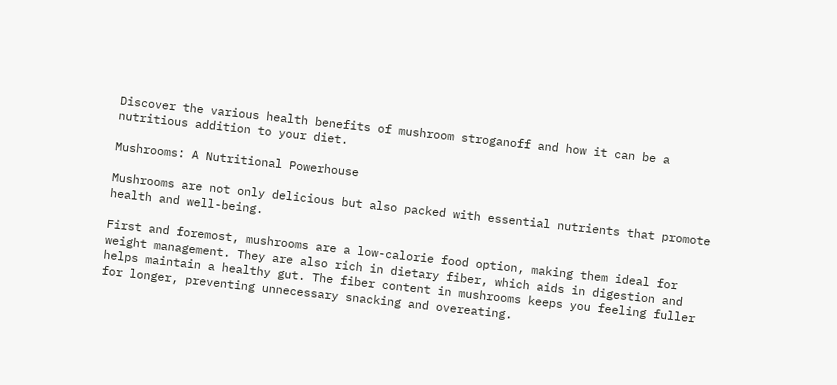Discover the various health benefits of mushroom stroganoff and how it can be a nutritious addition to your diet.

Mushrooms: A Nutritional Powerhouse

Mushrooms are not only delicious but also packed with essential nutrients that promote health and well-being.

First and foremost, mushrooms are a low-calorie food option, making them ideal for weight management. They are also rich in dietary fiber, which aids in digestion and helps maintain a healthy gut. The fiber content in mushrooms keeps you feeling fuller for longer, preventing unnecessary snacking and overeating.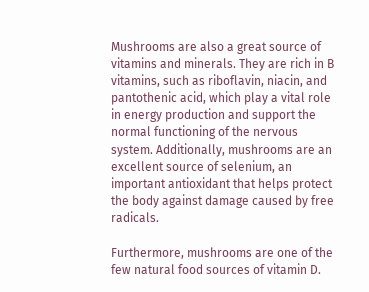Mushrooms are also a great source of vitamins and minerals. They are rich in B vitamins, such as riboflavin, niacin, and pantothenic acid, which play a vital role in energy production and support the normal functioning of the nervous system. Additionally, mushrooms are an excellent source of selenium, an important antioxidant that helps protect the body against damage caused by free radicals.

Furthermore, mushrooms are one of the few natural food sources of vitamin D.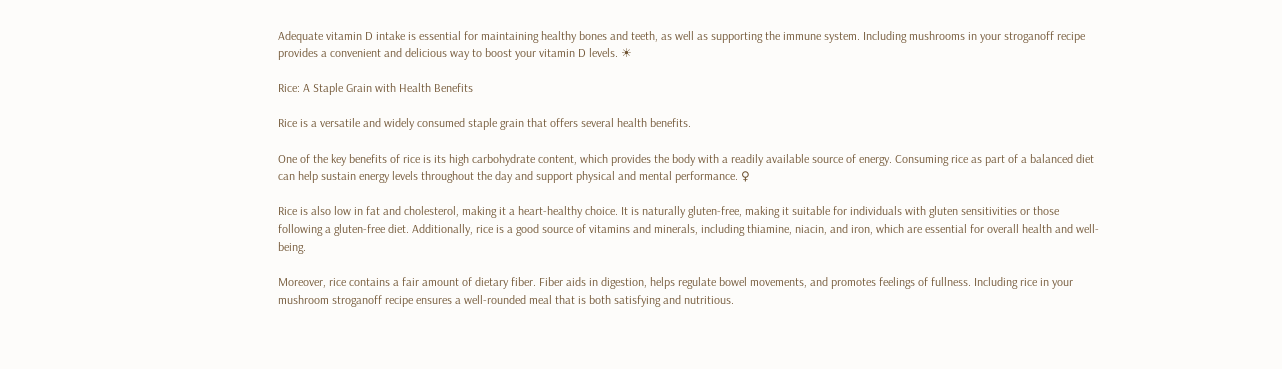Adequate vitamin D intake is essential for maintaining healthy bones and teeth, as well as supporting the immune system. Including mushrooms in your stroganoff recipe provides a convenient and delicious way to boost your vitamin D levels. ☀

Rice: A Staple Grain with Health Benefits

Rice is a versatile and widely consumed staple grain that offers several health benefits.

One of the key benefits of rice is its high carbohydrate content, which provides the body with a readily available source of energy. Consuming rice as part of a balanced diet can help sustain energy levels throughout the day and support physical and mental performance. ♀

Rice is also low in fat and cholesterol, making it a heart-healthy choice. It is naturally gluten-free, making it suitable for individuals with gluten sensitivities or those following a gluten-free diet. Additionally, rice is a good source of vitamins and minerals, including thiamine, niacin, and iron, which are essential for overall health and well-being.

Moreover, rice contains a fair amount of dietary fiber. Fiber aids in digestion, helps regulate bowel movements, and promotes feelings of fullness. Including rice in your mushroom stroganoff recipe ensures a well-rounded meal that is both satisfying and nutritious.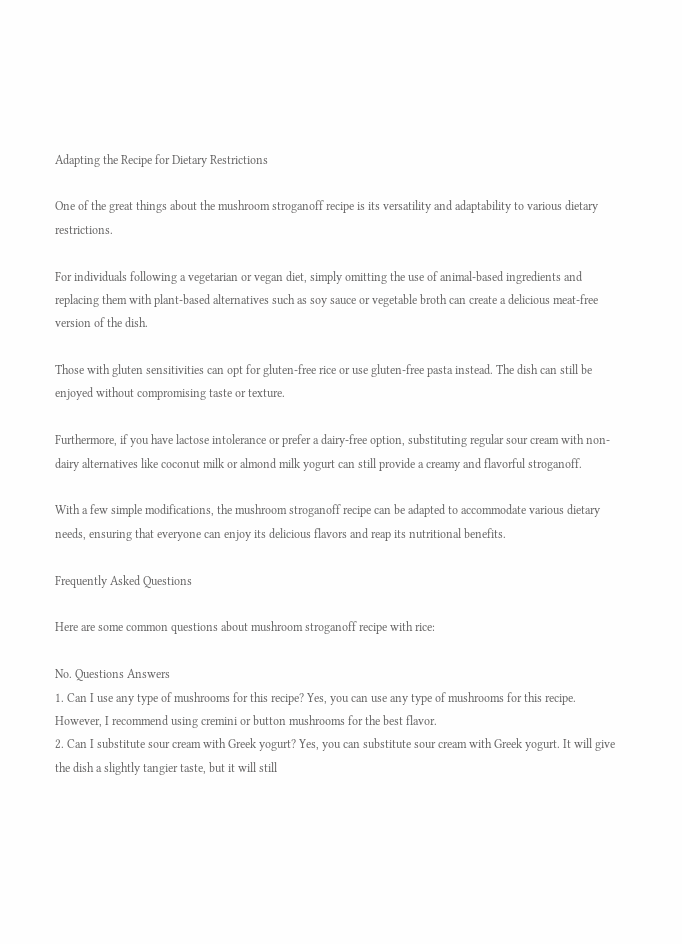Adapting the Recipe for Dietary Restrictions

One of the great things about the mushroom stroganoff recipe is its versatility and adaptability to various dietary restrictions.

For individuals following a vegetarian or vegan diet, simply omitting the use of animal-based ingredients and replacing them with plant-based alternatives such as soy sauce or vegetable broth can create a delicious meat-free version of the dish.

Those with gluten sensitivities can opt for gluten-free rice or use gluten-free pasta instead. The dish can still be enjoyed without compromising taste or texture.

Furthermore, if you have lactose intolerance or prefer a dairy-free option, substituting regular sour cream with non-dairy alternatives like coconut milk or almond milk yogurt can still provide a creamy and flavorful stroganoff.

With a few simple modifications, the mushroom stroganoff recipe can be adapted to accommodate various dietary needs, ensuring that everyone can enjoy its delicious flavors and reap its nutritional benefits.

Frequently Asked Questions

Here are some common questions about mushroom stroganoff recipe with rice:

No. Questions Answers
1. Can I use any type of mushrooms for this recipe? Yes, you can use any type of mushrooms for this recipe. However, I recommend using cremini or button mushrooms for the best flavor.
2. Can I substitute sour cream with Greek yogurt? Yes, you can substitute sour cream with Greek yogurt. It will give the dish a slightly tangier taste, but it will still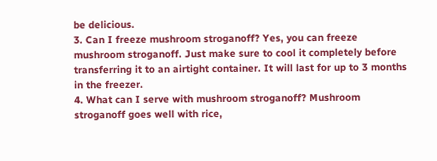be delicious.
3. Can I freeze mushroom stroganoff? Yes, you can freeze mushroom stroganoff. Just make sure to cool it completely before transferring it to an airtight container. It will last for up to 3 months in the freezer.
4. What can I serve with mushroom stroganoff? Mushroom stroganoff goes well with rice,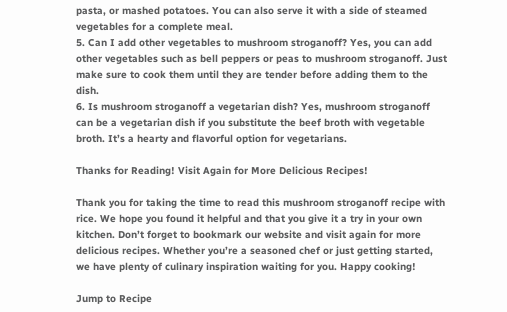pasta, or mashed potatoes. You can also serve it with a side of steamed vegetables for a complete meal.
5. Can I add other vegetables to mushroom stroganoff? Yes, you can add other vegetables such as bell peppers or peas to mushroom stroganoff. Just make sure to cook them until they are tender before adding them to the dish.
6. Is mushroom stroganoff a vegetarian dish? Yes, mushroom stroganoff can be a vegetarian dish if you substitute the beef broth with vegetable broth. It’s a hearty and flavorful option for vegetarians.

Thanks for Reading! Visit Again for More Delicious Recipes!

Thank you for taking the time to read this mushroom stroganoff recipe with rice. We hope you found it helpful and that you give it a try in your own kitchen. Don’t forget to bookmark our website and visit again for more delicious recipes. Whether you’re a seasoned chef or just getting started, we have plenty of culinary inspiration waiting for you. Happy cooking!

Jump to Recipe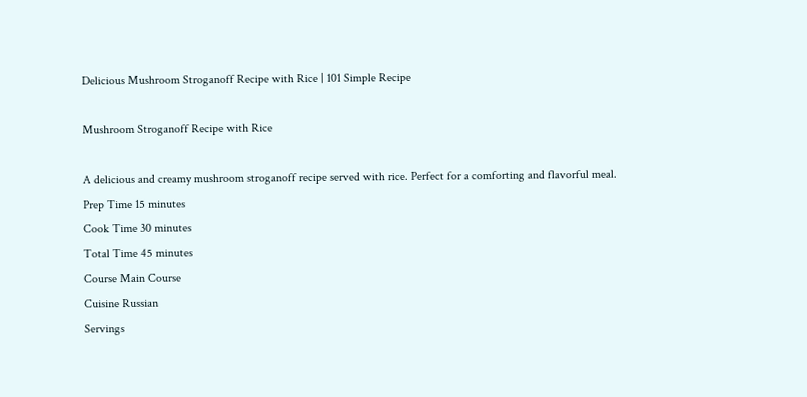Delicious Mushroom Stroganoff Recipe with Rice | 101 Simple Recipe

Mushroom Stroganoff Recipe with Rice

A delicious and creamy mushroom stroganoff recipe served with rice. Perfect for a comforting and flavorful meal.
Prep Time 15 minutes
Cook Time 30 minutes
Total Time 45 minutes
Course Main Course
Cuisine Russian
Servings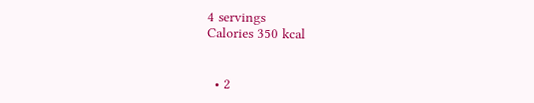4 servings
Calories 350 kcal


  • 2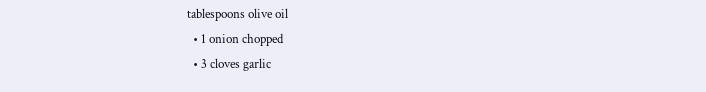tablespoons olive oil
  • 1 onion chopped
  • 3 cloves garlic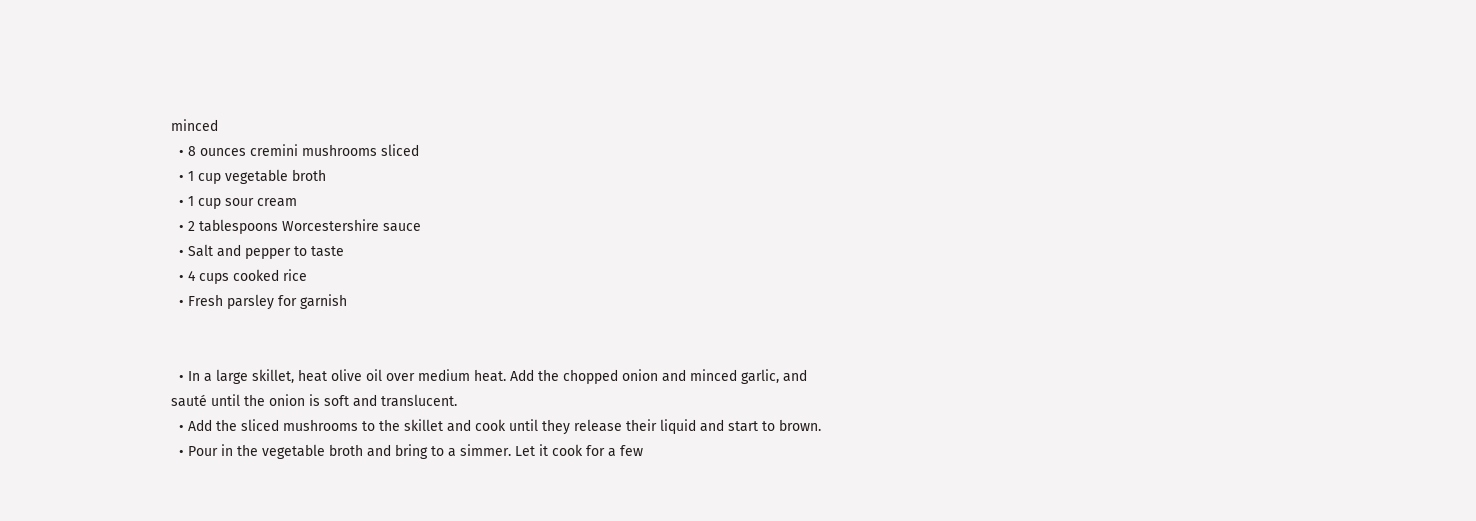minced
  • 8 ounces cremini mushrooms sliced
  • 1 cup vegetable broth
  • 1 cup sour cream
  • 2 tablespoons Worcestershire sauce
  • Salt and pepper to taste
  • 4 cups cooked rice
  • Fresh parsley for garnish


  • In a large skillet, heat olive oil over medium heat. Add the chopped onion and minced garlic, and sauté until the onion is soft and translucent.
  • Add the sliced mushrooms to the skillet and cook until they release their liquid and start to brown.
  • Pour in the vegetable broth and bring to a simmer. Let it cook for a few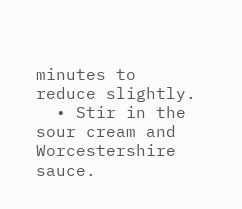minutes to reduce slightly.
  • Stir in the sour cream and Worcestershire sauce.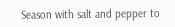Season with salt and pepper to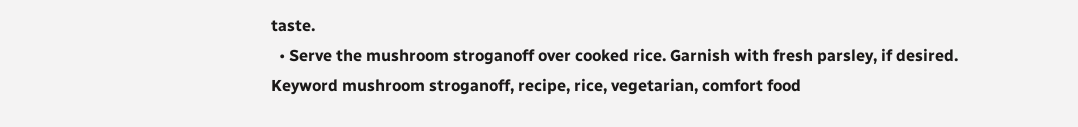taste.
  • Serve the mushroom stroganoff over cooked rice. Garnish with fresh parsley, if desired.
Keyword mushroom stroganoff, recipe, rice, vegetarian, comfort food